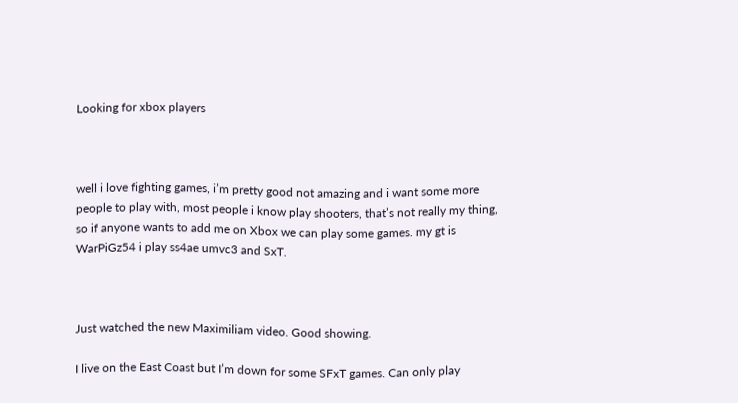Looking for xbox players



well i love fighting games, i’m pretty good not amazing and i want some more people to play with, most people i know play shooters, that’s not really my thing, so if anyone wants to add me on Xbox we can play some games. my gt is WarPiGz54 i play ss4ae umvc3 and SxT.



Just watched the new Maximiliam video. Good showing.

I live on the East Coast but I’m down for some SFxT games. Can only play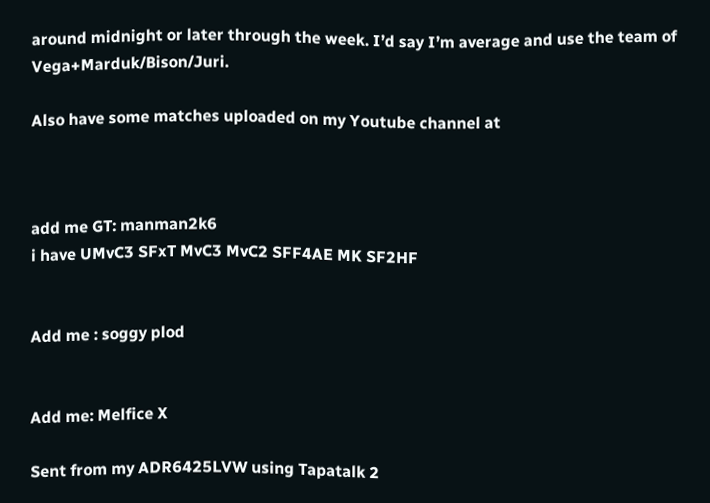around midnight or later through the week. I’d say I’m average and use the team of Vega+Marduk/Bison/Juri.

Also have some matches uploaded on my Youtube channel at



add me GT: manman2k6
i have UMvC3 SFxT MvC3 MvC2 SFF4AE MK SF2HF


Add me : soggy plod


Add me: Melfice X

Sent from my ADR6425LVW using Tapatalk 2